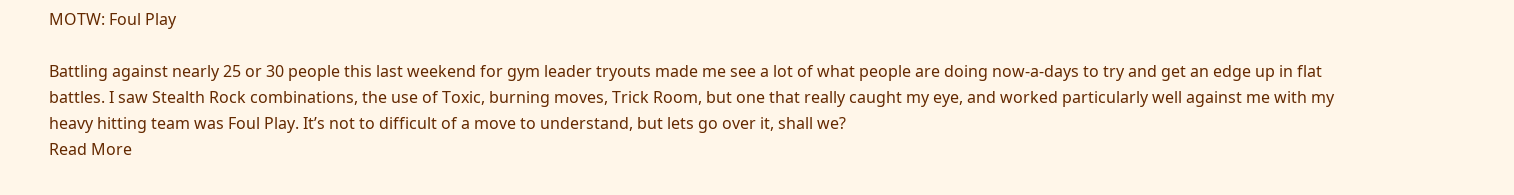MOTW: Foul Play

Battling against nearly 25 or 30 people this last weekend for gym leader tryouts made me see a lot of what people are doing now-a-days to try and get an edge up in flat battles. I saw Stealth Rock combinations, the use of Toxic, burning moves, Trick Room, but one that really caught my eye, and worked particularly well against me with my heavy hitting team was Foul Play. It’s not to difficult of a move to understand, but lets go over it, shall we?
Read More